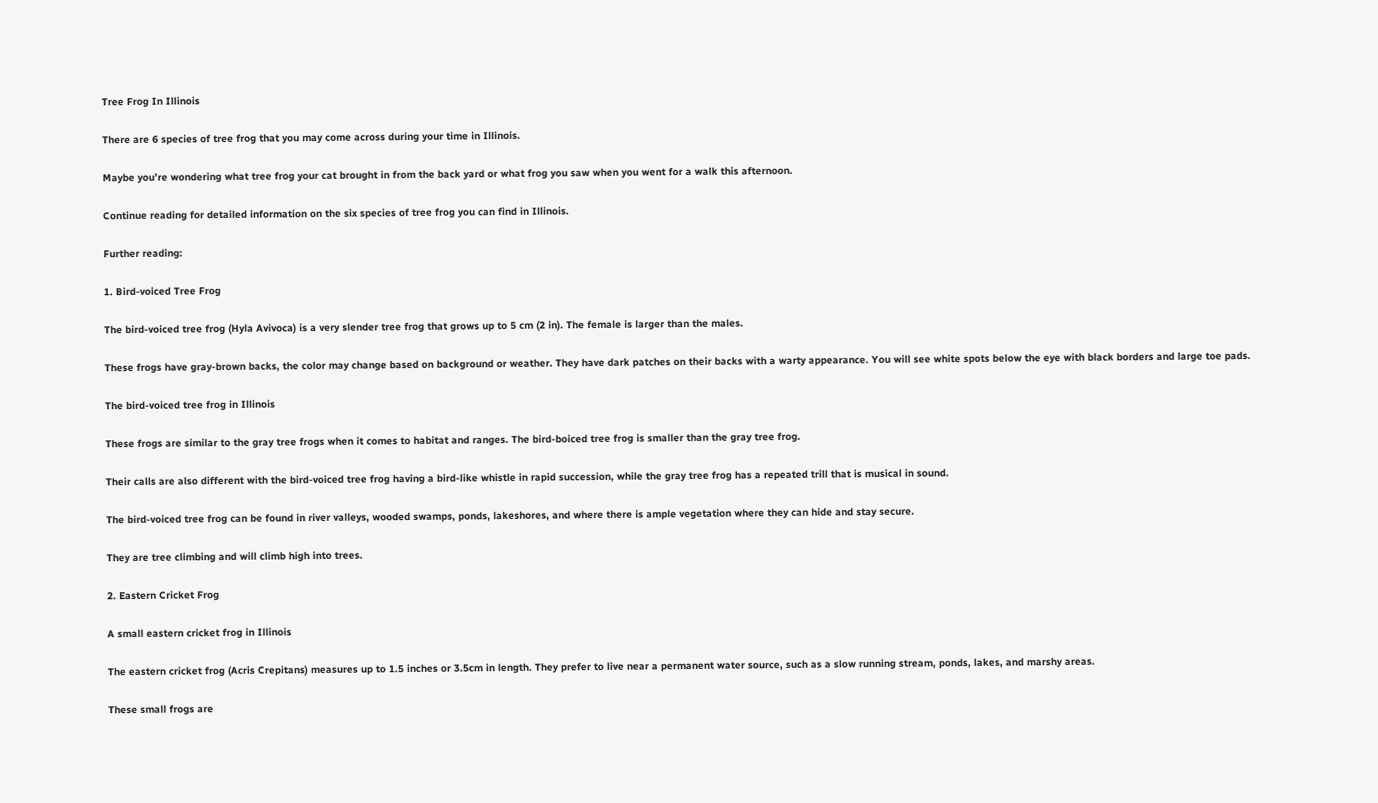Tree Frog In Illinois

There are 6 species of tree frog that you may come across during your time in Illinois.

Maybe you’re wondering what tree frog your cat brought in from the back yard or what frog you saw when you went for a walk this afternoon.

Continue reading for detailed information on the six species of tree frog you can find in Illinois.

Further reading:

1. Bird-voiced Tree Frog

The bird-voiced tree frog (Hyla Avivoca) is a very slender tree frog that grows up to 5 cm (2 in). The female is larger than the males.

These frogs have gray-brown backs, the color may change based on background or weather. They have dark patches on their backs with a warty appearance. You will see white spots below the eye with black borders and large toe pads.

The bird-voiced tree frog in Illinois

These frogs are similar to the gray tree frogs when it comes to habitat and ranges. The bird-boiced tree frog is smaller than the gray tree frog.

Their calls are also different with the bird-voiced tree frog having a bird-like whistle in rapid succession, while the gray tree frog has a repeated trill that is musical in sound.

The bird-voiced tree frog can be found in river valleys, wooded swamps, ponds, lakeshores, and where there is ample vegetation where they can hide and stay secure.

They are tree climbing and will climb high into trees.

2. Eastern Cricket Frog

A small eastern cricket frog in Illinois

The eastern cricket frog (Acris Crepitans) measures up to 1.5 inches or 3.5cm in length. They prefer to live near a permanent water source, such as a slow running stream, ponds, lakes, and marshy areas.

These small frogs are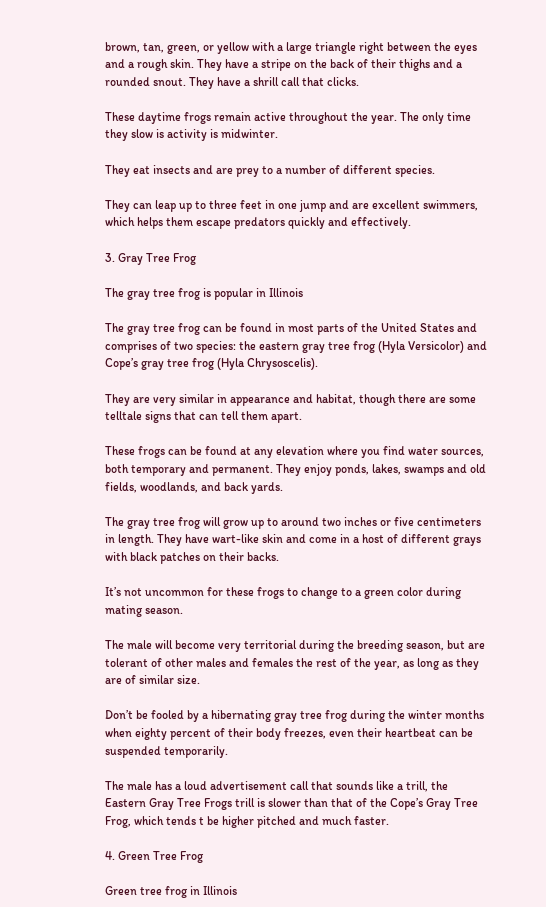brown, tan, green, or yellow with a large triangle right between the eyes and a rough skin. They have a stripe on the back of their thighs and a rounded snout. They have a shrill call that clicks.

These daytime frogs remain active throughout the year. The only time they slow is activity is midwinter.

They eat insects and are prey to a number of different species.

They can leap up to three feet in one jump and are excellent swimmers, which helps them escape predators quickly and effectively.

3. Gray Tree Frog

The gray tree frog is popular in Illinois

The gray tree frog can be found in most parts of the United States and comprises of two species: the eastern gray tree frog (Hyla Versicolor) and Cope’s gray tree frog (Hyla Chrysoscelis).

They are very similar in appearance and habitat, though there are some telltale signs that can tell them apart.

These frogs can be found at any elevation where you find water sources, both temporary and permanent. They enjoy ponds, lakes, swamps and old fields, woodlands, and back yards.

The gray tree frog will grow up to around two inches or five centimeters in length. They have wart-like skin and come in a host of different grays with black patches on their backs.

It’s not uncommon for these frogs to change to a green color during mating season.

The male will become very territorial during the breeding season, but are tolerant of other males and females the rest of the year, as long as they are of similar size.

Don’t be fooled by a hibernating gray tree frog during the winter months when eighty percent of their body freezes, even their heartbeat can be suspended temporarily.

The male has a loud advertisement call that sounds like a trill, the Eastern Gray Tree Frogs trill is slower than that of the Cope’s Gray Tree Frog, which tends t be higher pitched and much faster.

4. Green Tree Frog

Green tree frog in Illinois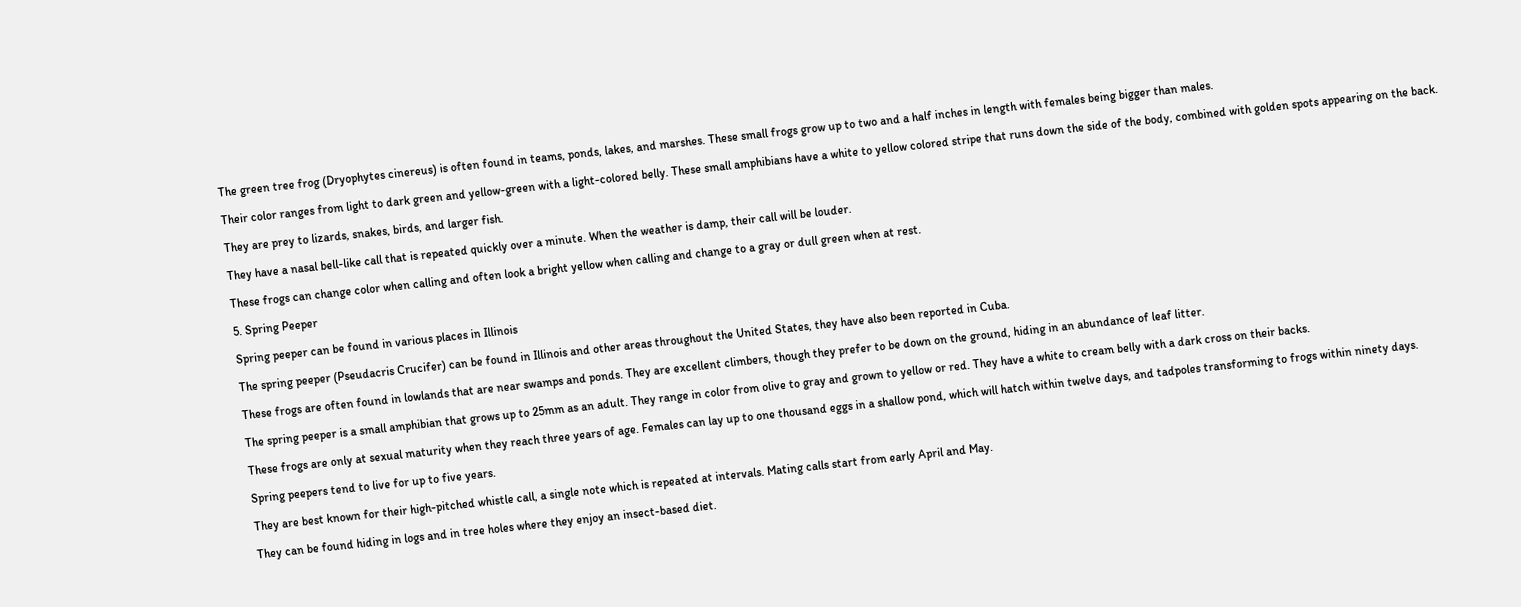The green tree frog (Dryophytes cinereus) is often found in teams, ponds, lakes, and marshes. These small frogs grow up to two and a half inches in length with females being bigger than males.

Their color ranges from light to dark green and yellow-green with a light-colored belly. These small amphibians have a white to yellow colored stripe that runs down the side of the body, combined with golden spots appearing on the back.

They are prey to lizards, snakes, birds, and larger fish.

They have a nasal bell-like call that is repeated quickly over a minute. When the weather is damp, their call will be louder.

These frogs can change color when calling and often look a bright yellow when calling and change to a gray or dull green when at rest.

5. Spring Peeper

Spring peeper can be found in various places in Illinois

The spring peeper (Pseudacris Crucifer) can be found in Illinois and other areas throughout the United States, they have also been reported in Cuba.

These frogs are often found in lowlands that are near swamps and ponds. They are excellent climbers, though they prefer to be down on the ground, hiding in an abundance of leaf litter.

The spring peeper is a small amphibian that grows up to 25mm as an adult. They range in color from olive to gray and grown to yellow or red. They have a white to cream belly with a dark cross on their backs.

These frogs are only at sexual maturity when they reach three years of age. Females can lay up to one thousand eggs in a shallow pond, which will hatch within twelve days, and tadpoles transforming to frogs within ninety days.

Spring peepers tend to live for up to five years.

They are best known for their high-pitched whistle call, a single note which is repeated at intervals. Mating calls start from early April and May.

They can be found hiding in logs and in tree holes where they enjoy an insect-based diet.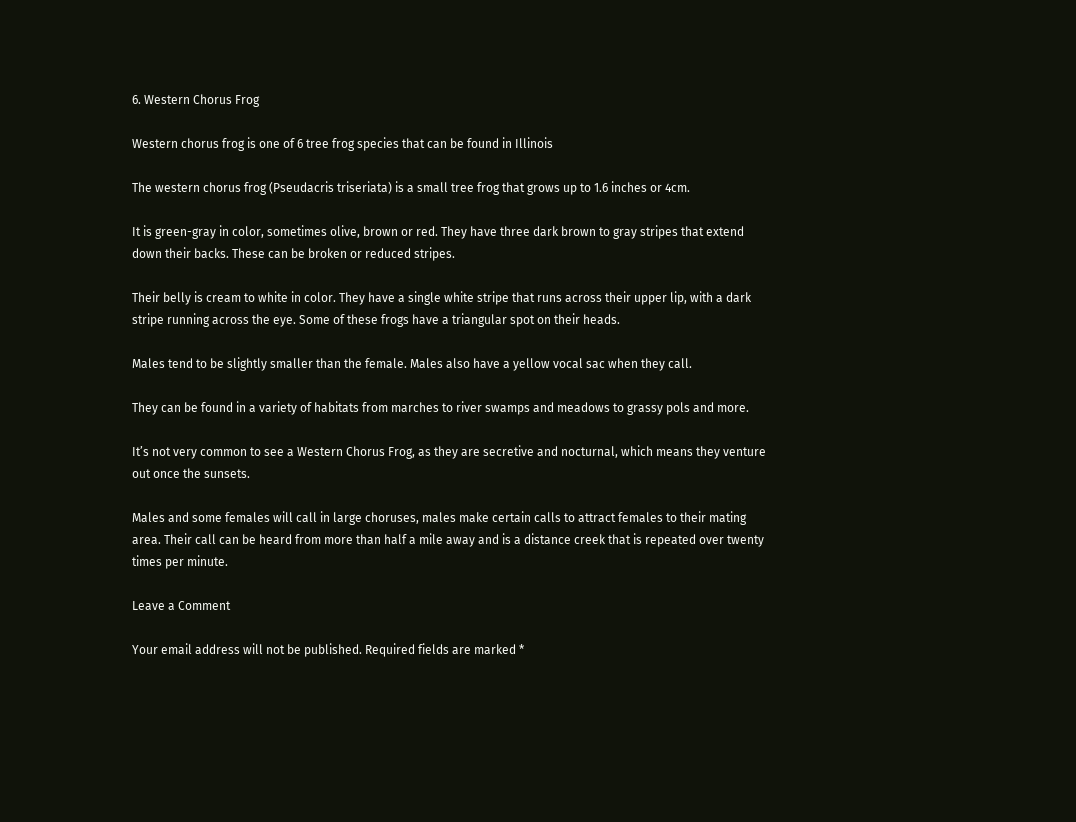6. Western Chorus Frog

Western chorus frog is one of 6 tree frog species that can be found in Illinois

The western chorus frog (Pseudacris triseriata) is a small tree frog that grows up to 1.6 inches or 4cm.

It is green-gray in color, sometimes olive, brown or red. They have three dark brown to gray stripes that extend down their backs. These can be broken or reduced stripes.

Their belly is cream to white in color. They have a single white stripe that runs across their upper lip, with a dark stripe running across the eye. Some of these frogs have a triangular spot on their heads.

Males tend to be slightly smaller than the female. Males also have a yellow vocal sac when they call.

They can be found in a variety of habitats from marches to river swamps and meadows to grassy pols and more.

It’s not very common to see a Western Chorus Frog, as they are secretive and nocturnal, which means they venture out once the sunsets.

Males and some females will call in large choruses, males make certain calls to attract females to their mating area. Their call can be heard from more than half a mile away and is a distance creek that is repeated over twenty times per minute.

Leave a Comment

Your email address will not be published. Required fields are marked *